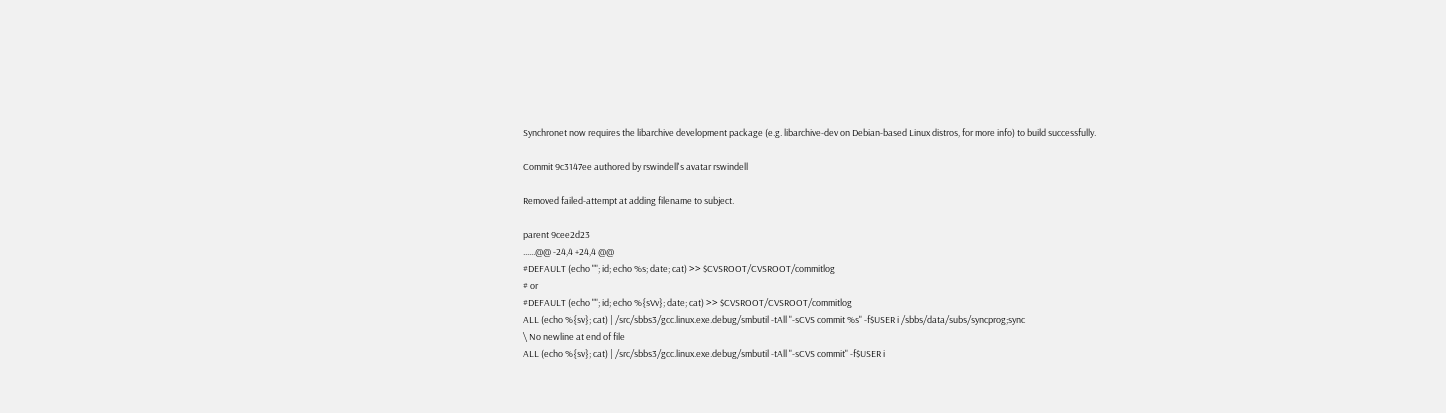Synchronet now requires the libarchive development package (e.g. libarchive-dev on Debian-based Linux distros, for more info) to build successfully.

Commit 9c3147ee authored by rswindell's avatar rswindell

Removed failed-attempt at adding filename to subject.

parent 9cee2d23
......@@ -24,4 +24,4 @@
#DEFAULT (echo ""; id; echo %s; date; cat) >> $CVSROOT/CVSROOT/commitlog
# or
#DEFAULT (echo ""; id; echo %{sVv}; date; cat) >> $CVSROOT/CVSROOT/commitlog
ALL (echo %{sv}; cat) | /src/sbbs3/gcc.linux.exe.debug/smbutil -tAll "-sCVS commit %s" -f$USER i /sbbs/data/subs/syncprog;sync
\ No newline at end of file
ALL (echo %{sv}; cat) | /src/sbbs3/gcc.linux.exe.debug/smbutil -tAll "-sCVS commit" -f$USER i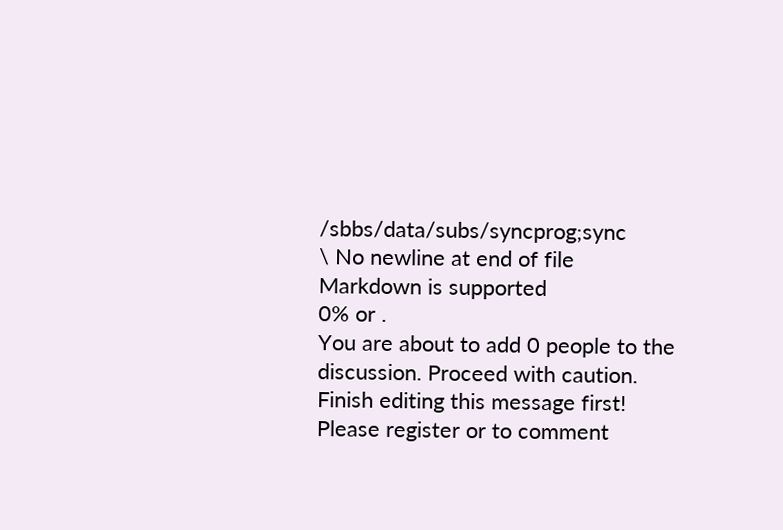/sbbs/data/subs/syncprog;sync
\ No newline at end of file
Markdown is supported
0% or .
You are about to add 0 people to the discussion. Proceed with caution.
Finish editing this message first!
Please register or to comment